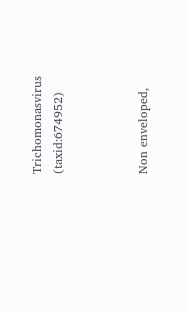Trichomonasvirus (taxid:674952)



Non enveloped,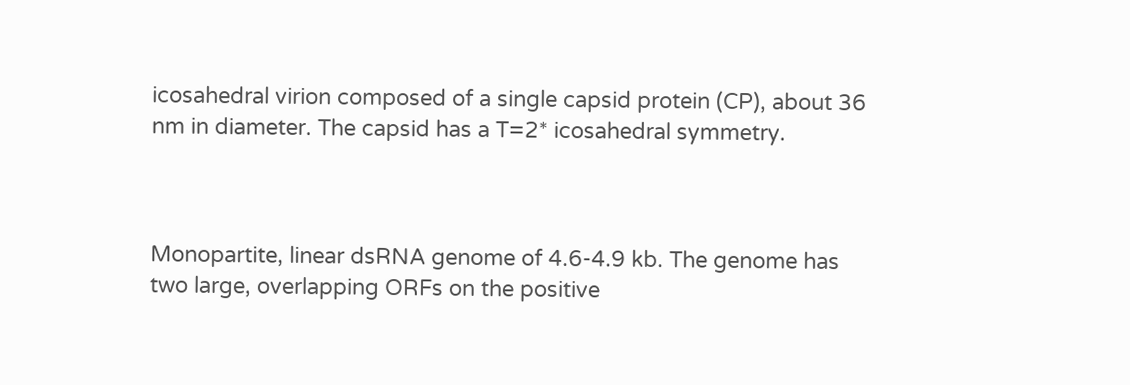icosahedral virion composed of a single capsid protein (CP), about 36 nm in diameter. The capsid has a T=2* icosahedral symmetry.



Monopartite, linear dsRNA genome of 4.6-4.9 kb. The genome has two large, overlapping ORFs on the positive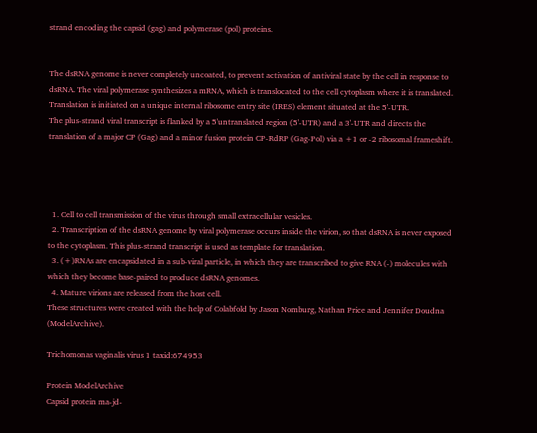strand encoding the capsid (gag) and polymerase (pol) proteins.


The dsRNA genome is never completely uncoated, to prevent activation of antiviral state by the cell in response to dsRNA. The viral polymerase synthesizes a mRNA, which is translocated to the cell cytoplasm where it is translated.
Translation is initiated on a unique internal ribosome entry site (IRES) element situated at the 5'-UTR.
The plus-strand viral transcript is flanked by a 5'untranslated region (5'-UTR) and a 3'-UTR and directs the translation of a major CP (Gag) and a minor fusion protein CP-RdRP (Gag-Pol) via a +1 or -2 ribosomal frameshift.




  1. Cell to cell transmission of the virus through small extracellular vesicles.
  2. Transcription of the dsRNA genome by viral polymerase occurs inside the virion, so that dsRNA is never exposed to the cytoplasm. This plus-strand transcript is used as template for translation.
  3. (+)RNAs are encapsidated in a sub-viral particle, in which they are transcribed to give RNA (-) molecules with which they become base-paired to produce dsRNA genomes.
  4. Mature virions are released from the host cell.
These structures were created with the help of Colabfold by Jason Nomburg, Nathan Price and Jennifer Doudna (ModelArchive).

Trichomonas vaginalis virus 1 taxid:674953

Protein ModelArchive
Capsid protein ma-jd-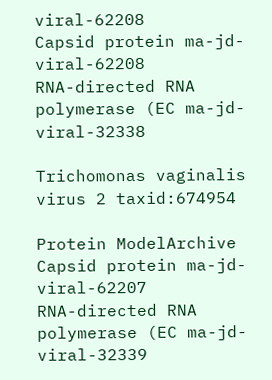viral-62208
Capsid protein ma-jd-viral-62208
RNA-directed RNA polymerase (EC ma-jd-viral-32338

Trichomonas vaginalis virus 2 taxid:674954

Protein ModelArchive
Capsid protein ma-jd-viral-62207
RNA-directed RNA polymerase (EC ma-jd-viral-32339